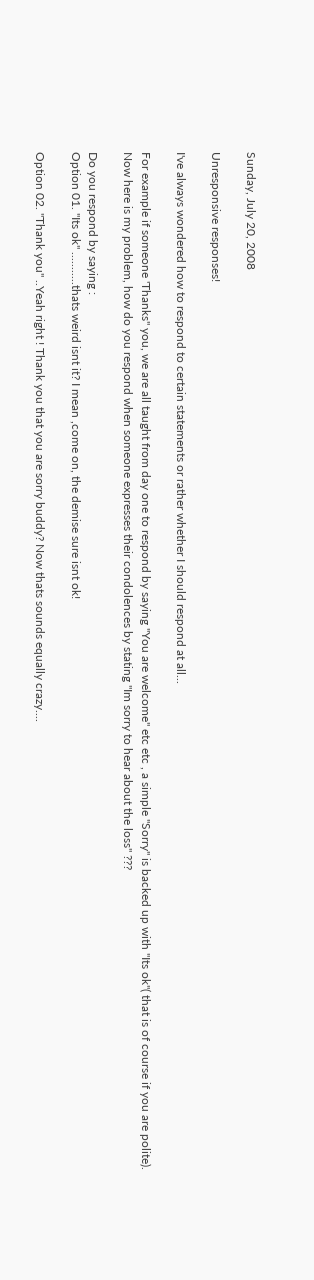Sunday, July 20, 2008

Unresponsive responses!

I've always wondered how to respond to certain statements or rather whether I should respond at all...

For example if someone 'Thanks" you, we are all taught from day one to respond by saying "You are welcome" etc etc , a simple "Sorry" is backed up with "Its ok"( that is of course if you are polite).
Now here is my problem, how do you respond when someone expresses their condolences by stating "Im sorry to hear about the loss" ???

Do you respond by saying :
Option 01. "Its ok" ...........thats weird isnt it? I mean ,come on, the demise sure isnt ok!

Option 02. "Thank you" ..Yeah right ! Thank you that you are sorry buddy? Now thats sounds equally crazy....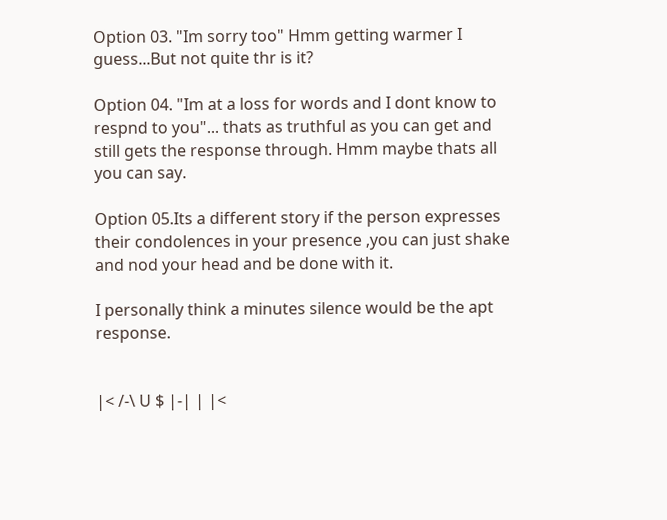Option 03. "Im sorry too" Hmm getting warmer I guess...But not quite thr is it?

Option 04. "Im at a loss for words and I dont know to respnd to you"... thats as truthful as you can get and still gets the response through. Hmm maybe thats all you can say.

Option 05.Its a different story if the person expresses their condolences in your presence ,you can just shake and nod your head and be done with it.

I personally think a minutes silence would be the apt response.


|< /-\ U $ |-| | |<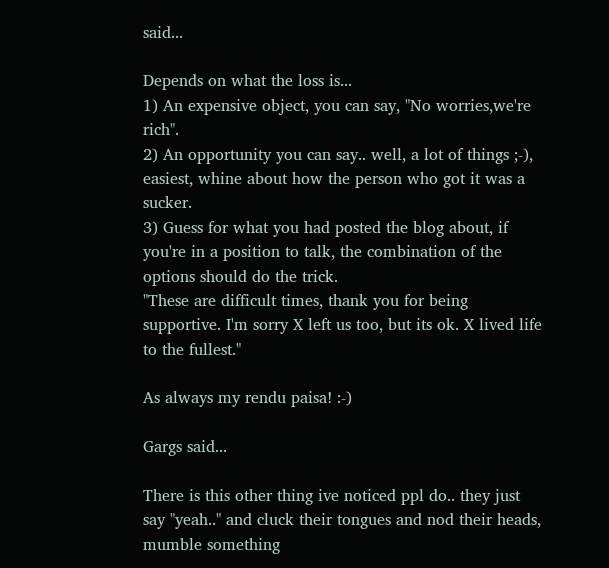said...

Depends on what the loss is...
1) An expensive object, you can say, "No worries,we're rich".
2) An opportunity you can say.. well, a lot of things ;-), easiest, whine about how the person who got it was a sucker.
3) Guess for what you had posted the blog about, if you're in a position to talk, the combination of the options should do the trick.
"These are difficult times, thank you for being supportive. I'm sorry X left us too, but its ok. X lived life to the fullest."

As always my rendu paisa! :-)

Gargs said...

There is this other thing ive noticed ppl do.. they just say "yeah.." and cluck their tongues and nod their heads, mumble something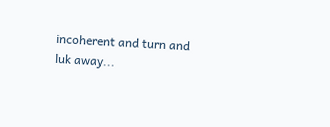incoherent and turn and luk away...